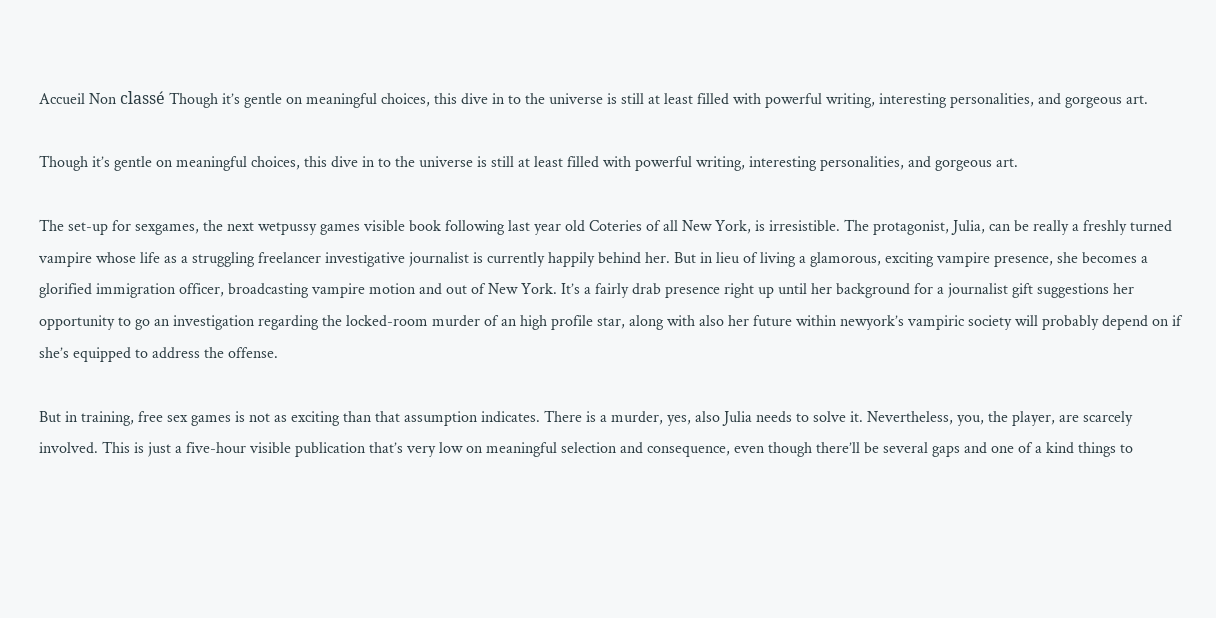Accueil Non classé Though it’s gentle on meaningful choices, this dive in to the universe is still at least filled with powerful writing, interesting personalities, and gorgeous art.

Though it’s gentle on meaningful choices, this dive in to the universe is still at least filled with powerful writing, interesting personalities, and gorgeous art.

The set-up for sexgames, the next wetpussy games visible book following last year old Coteries of all New York, is irresistible. The protagonist, Julia, can be really a freshly turned vampire whose life as a struggling freelancer investigative journalist is currently happily behind her. But in lieu of living a glamorous, exciting vampire presence, she becomes a glorified immigration officer, broadcasting vampire motion and out of New York. It’s a fairly drab presence right up until her background for a journalist gift suggestions her opportunity to go an investigation regarding the locked-room murder of an high profile star, along with also her future within newyork’s vampiric society will probably depend on if she’s equipped to address the offense.

But in training, free sex games is not as exciting than that assumption indicates. There is a murder, yes, also Julia needs to solve it. Nevertheless, you, the player, are scarcely involved. This is just a five-hour visible publication that’s very low on meaningful selection and consequence, even though there’ll be several gaps and one of a kind things to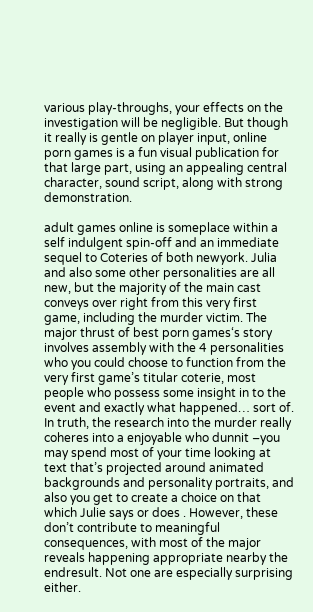various play-throughs, your effects on the investigation will be negligible. But though it really is gentle on player input, online porn games is a fun visual publication for that large part, using an appealing central character, sound script, along with strong demonstration.

adult games online is someplace within a self indulgent spin-off and an immediate sequel to Coteries of both newyork. Julia and also some other personalities are all new, but the majority of the main cast conveys over right from this very first game, including the murder victim. The major thrust of best porn games‘s story involves assembly with the 4 personalities who you could choose to function from the very first game’s titular coterie, most people who possess some insight in to the event and exactly what happened… sort of. In truth, the research into the murder really coheres into a enjoyable who dunnit –you may spend most of your time looking at text that’s projected around animated backgrounds and personality portraits, and also you get to create a choice on that which Julie says or does . However, these don’t contribute to meaningful consequences, with most of the major reveals happening appropriate nearby the endresult. Not one are especially surprising either.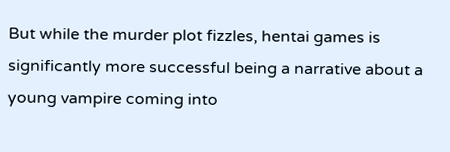But while the murder plot fizzles, hentai games is significantly more successful being a narrative about a young vampire coming into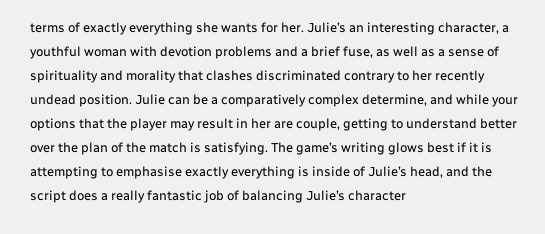terms of exactly everything she wants for her. Julie’s an interesting character, a youthful woman with devotion problems and a brief fuse, as well as a sense of spirituality and morality that clashes discriminated contrary to her recently undead position. Julie can be a comparatively complex determine, and while your options that the player may result in her are couple, getting to understand better over the plan of the match is satisfying. The game’s writing glows best if it is attempting to emphasise exactly everything is inside of Julie’s head, and the script does a really fantastic job of balancing Julie’s character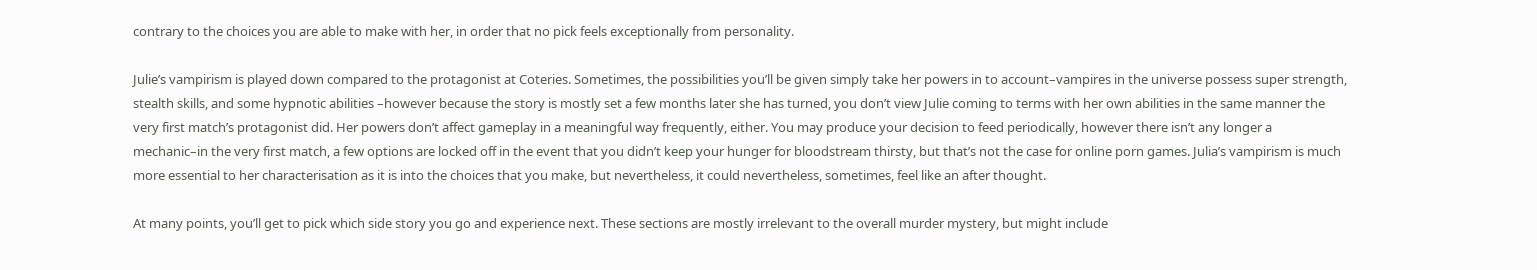contrary to the choices you are able to make with her, in order that no pick feels exceptionally from personality.

Julie’s vampirism is played down compared to the protagonist at Coteries. Sometimes, the possibilities you’ll be given simply take her powers in to account–vampires in the universe possess super strength, stealth skills, and some hypnotic abilities –however because the story is mostly set a few months later she has turned, you don’t view Julie coming to terms with her own abilities in the same manner the very first match’s protagonist did. Her powers don’t affect gameplay in a meaningful way frequently, either. You may produce your decision to feed periodically, however there isn’t any longer a mechanic–in the very first match, a few options are locked off in the event that you didn’t keep your hunger for bloodstream thirsty, but that’s not the case for online porn games. Julia’s vampirism is much more essential to her characterisation as it is into the choices that you make, but nevertheless, it could nevertheless, sometimes, feel like an after thought.

At many points, you’ll get to pick which side story you go and experience next. These sections are mostly irrelevant to the overall murder mystery, but might include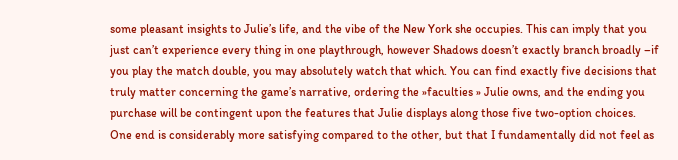some pleasant insights to Julie’s life, and the vibe of the New York she occupies. This can imply that you just can’t experience every thing in one playthrough, however Shadows doesn’t exactly branch broadly –if you play the match double, you may absolutely watch that which. You can find exactly five decisions that truly matter concerning the game’s narrative, ordering the »faculties » Julie owns, and the ending you purchase will be contingent upon the features that Julie displays along those five two-option choices. One end is considerably more satisfying compared to the other, but that I fundamentally did not feel as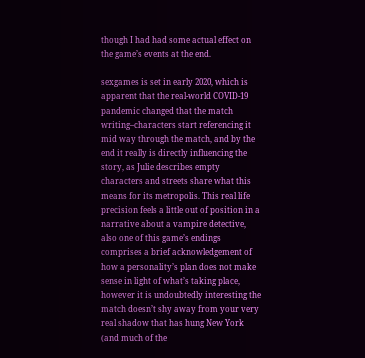though I had had some actual effect on the game’s events at the end.

sexgames is set in early 2020, which is apparent that the real-world COVID-19 pandemic changed that the match writing–characters start referencing it mid way through the match, and by the end it really is directly influencing the story, as Julie describes empty characters and streets share what this means for its metropolis. This real life precision feels a little out of position in a narrative about a vampire detective, also one of this game’s endings comprises a brief acknowledgement of how a personality’s plan does not make sense in light of what’s taking place, however it is undoubtedly interesting the match doesn’t shy away from your very real shadow that has hung New York (and much of the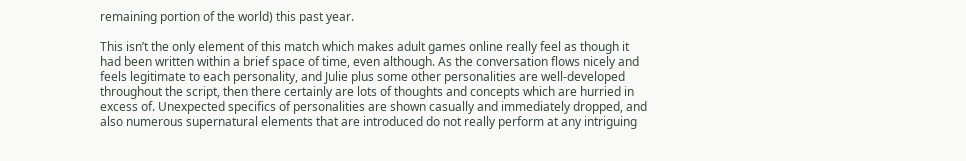remaining portion of the world) this past year.

This isn’t the only element of this match which makes adult games online really feel as though it had been written within a brief space of time, even although. As the conversation flows nicely and feels legitimate to each personality, and Julie plus some other personalities are well-developed throughout the script, then there certainly are lots of thoughts and concepts which are hurried in excess of. Unexpected specifics of personalities are shown casually and immediately dropped, and also numerous supernatural elements that are introduced do not really perform at any intriguing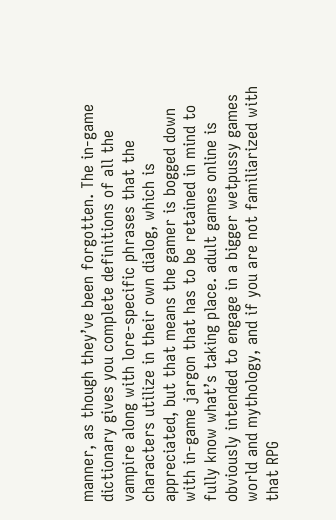manner, as though they’ve been forgotten. The in-game dictionary gives you complete definitions of all the vampire along with lore-specific phrases that the characters utilize in their own dialog, which is appreciated, but that means the gamer is bogged down with in-game jargon that has to be retained in mind to fully know what’s taking place. adult games online is obviously intended to engage in a bigger wetpussy games world and mythology, and if you are not familiarized with that RPG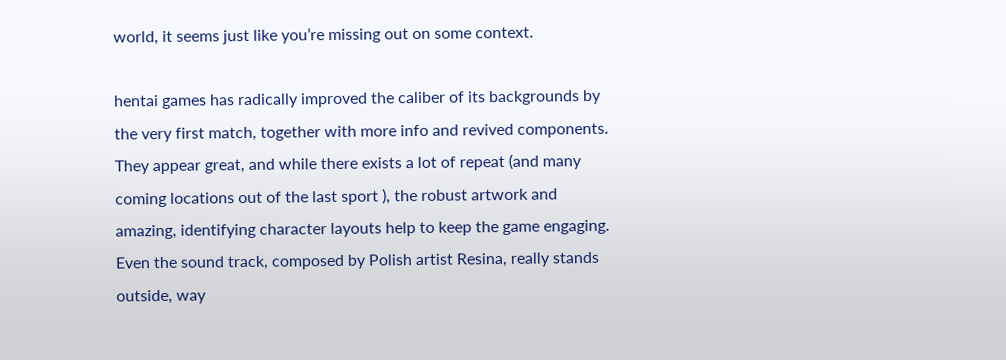world, it seems just like you’re missing out on some context.

hentai games has radically improved the caliber of its backgrounds by the very first match, together with more info and revived components. They appear great, and while there exists a lot of repeat (and many coming locations out of the last sport ), the robust artwork and amazing, identifying character layouts help to keep the game engaging. Even the sound track, composed by Polish artist Resina, really stands outside, way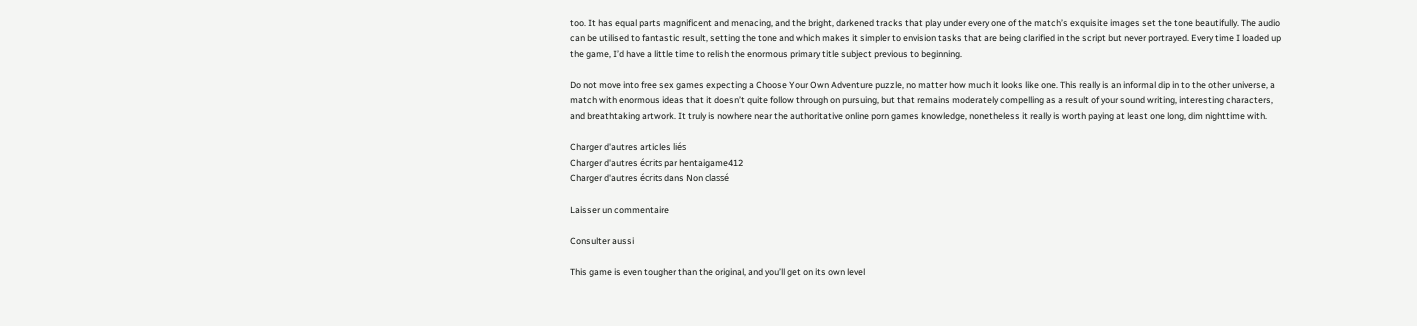too. It has equal parts magnificent and menacing, and the bright, darkened tracks that play under every one of the match’s exquisite images set the tone beautifully. The audio can be utilised to fantastic result, setting the tone and which makes it simpler to envision tasks that are being clarified in the script but never portrayed. Every time I loaded up the game, I’d have a little time to relish the enormous primary title subject previous to beginning.

Do not move into free sex games expecting a Choose Your Own Adventure puzzle, no matter how much it looks like one. This really is an informal dip in to the other universe, a match with enormous ideas that it doesn’t quite follow through on pursuing, but that remains moderately compelling as a result of your sound writing, interesting characters, and breathtaking artwork. It truly is nowhere near the authoritative online porn games knowledge, nonetheless it really is worth paying at least one long, dim nighttime with.

Charger d'autres articles liés
Charger d'autres écrits par hentaigame412
Charger d'autres écrits dans Non classé

Laisser un commentaire

Consulter aussi

This game is even tougher than the original, and you’ll get on its own level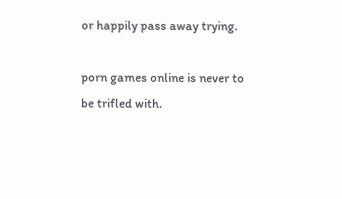or happily pass away trying.

porn games online is never to be trifled with.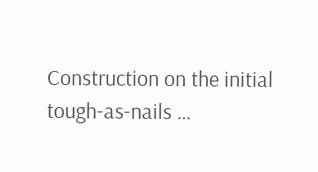Construction on the initial tough-as-nails …